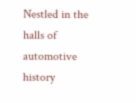Nestled in the halls of automotive history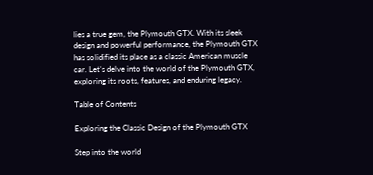lies a true gem, the Plymouth GTX. With its sleek design and powerful performance, the Plymouth GTX has solidified its place as a classic American muscle car. Let’s delve into the world of the Plymouth GTX, exploring its roots, features, and enduring legacy.

Table of Contents

Exploring the Classic Design of the Plymouth GTX

Step into the world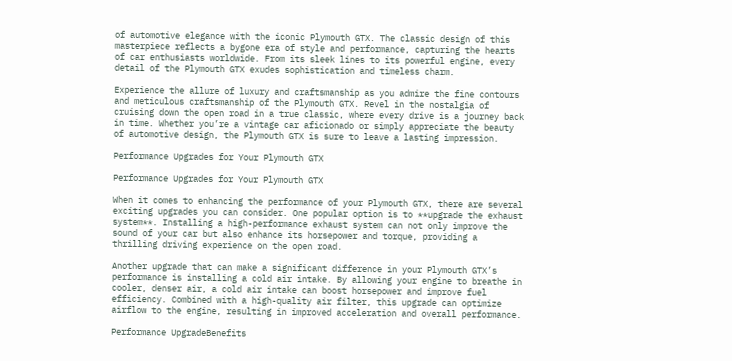of automotive elegance with the iconic Plymouth GTX. The classic design of this masterpiece reflects a bygone era of style and performance, capturing the hearts of car enthusiasts worldwide. From its sleek lines to its powerful engine, every detail of the Plymouth GTX exudes sophistication and timeless charm.

Experience the allure of luxury and craftsmanship as you admire the fine contours and meticulous craftsmanship of the Plymouth GTX. Revel in the nostalgia of cruising down the open road in a true classic, where every drive is a journey back in time. Whether you’re a vintage car aficionado or simply appreciate the beauty of automotive design, the Plymouth GTX is sure to leave a lasting impression.

Performance Upgrades for Your Plymouth GTX

Performance Upgrades for Your Plymouth GTX

When it comes to enhancing the performance of your Plymouth GTX, there are several exciting upgrades you can consider. One popular option is to **upgrade the exhaust system**. Installing a high-performance exhaust system can not only improve the sound of your car but also enhance its horsepower and torque, providing a thrilling driving experience on the open road.

Another upgrade that can make a significant difference in your Plymouth GTX’s performance is installing a cold air intake. By allowing your engine to breathe in cooler, denser air, a cold air intake can boost horsepower and improve fuel efficiency. Combined with a high-quality air filter, this upgrade can optimize airflow to the engine, resulting in improved acceleration and overall performance.

Performance UpgradeBenefits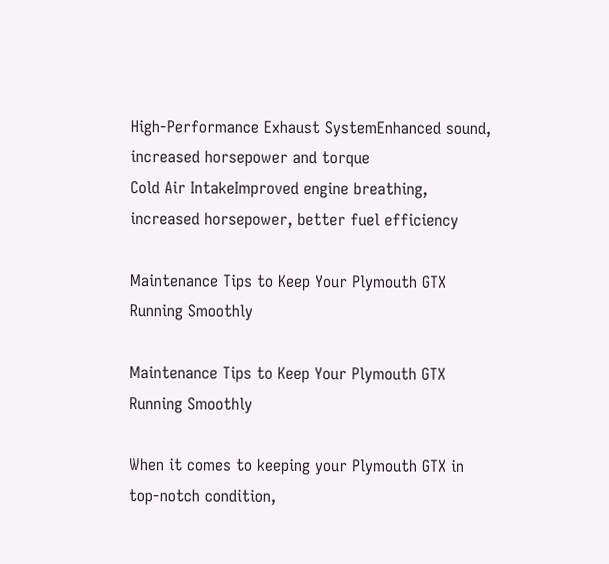High-Performance Exhaust SystemEnhanced sound, increased horsepower and torque
Cold Air IntakeImproved engine breathing, increased horsepower, better fuel efficiency

Maintenance Tips to Keep Your Plymouth GTX Running Smoothly

Maintenance Tips to Keep Your Plymouth GTX Running Smoothly

When it comes to keeping your Plymouth GTX in top-notch condition,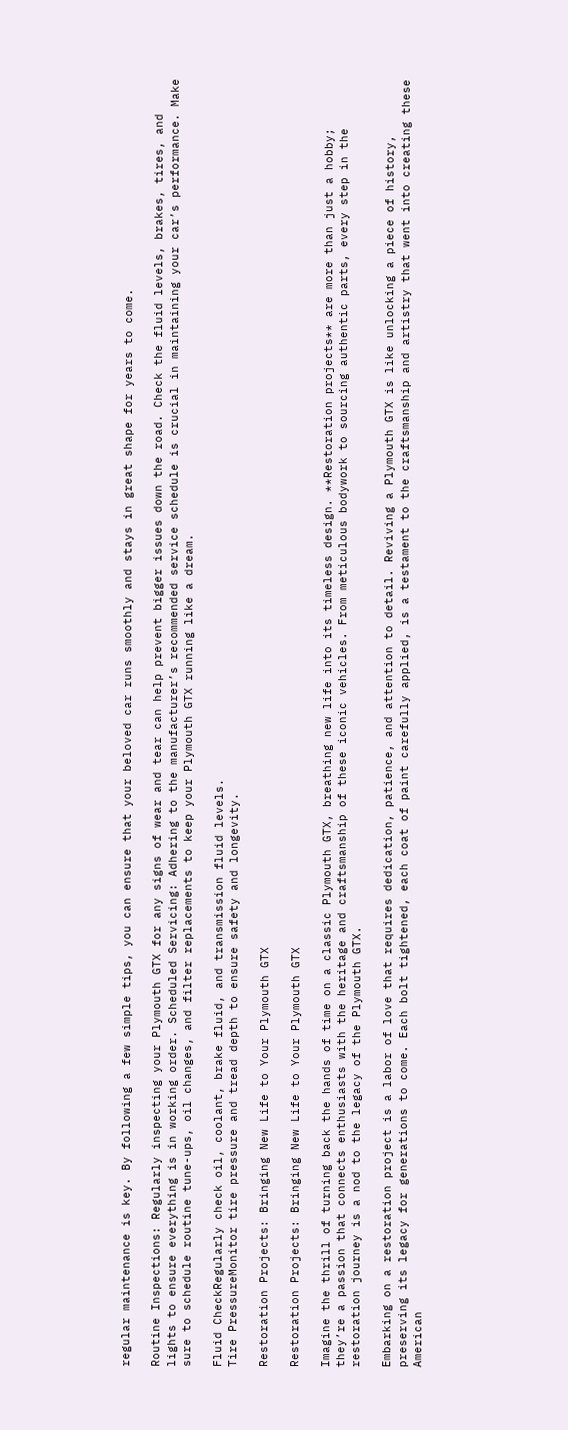regular maintenance is key. By following a few simple tips, you can ensure that your beloved car runs smoothly and stays in great shape for years to come.

Routine Inspections: Regularly inspecting your Plymouth GTX for any signs of wear and tear can help prevent bigger issues down the road. Check the fluid levels, brakes, tires, and lights to ensure everything is in working order. Scheduled Servicing: Adhering to the manufacturer’s recommended service schedule is crucial in maintaining your car’s performance. Make sure to schedule routine tune-ups, oil changes, and filter replacements to keep your Plymouth GTX running like a dream.

Fluid CheckRegularly check oil, coolant, brake fluid, and transmission fluid levels.
Tire PressureMonitor tire pressure and tread depth to ensure safety and longevity.

Restoration Projects: Bringing New Life to Your Plymouth GTX

Restoration Projects: Bringing New Life to Your Plymouth GTX

Imagine the thrill of turning back the hands of time on a classic Plymouth GTX, breathing new life into its timeless design. **Restoration projects** are more than just a hobby; they’re a passion that connects enthusiasts with the heritage and craftsmanship of these iconic vehicles. From meticulous bodywork to sourcing authentic parts, every step in the restoration journey is a nod to the legacy of the Plymouth GTX.

Embarking on a restoration project is a labor of love that requires dedication, patience, and attention to detail. Reviving a Plymouth GTX is like unlocking a piece of history, preserving its legacy for generations to come. Each bolt tightened, each coat of paint carefully applied, is a testament to the craftsmanship and artistry that went into creating these American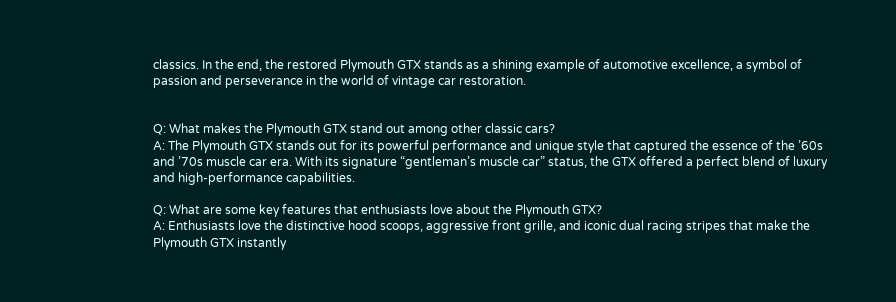classics. In the end, the restored Plymouth GTX stands as a shining example of automotive excellence, a symbol of passion and perseverance in the world of vintage car restoration.


Q: What makes the Plymouth GTX stand out among other classic cars?
A: The Plymouth GTX stands out for its powerful performance and unique style that captured the essence of the ’60s and ’70s muscle car era. With its signature “gentleman’s muscle car” status, the GTX offered a perfect blend of luxury and high-performance capabilities.

Q: What are some key features that enthusiasts love about the Plymouth GTX?
A: Enthusiasts love the distinctive hood scoops, aggressive front grille, and iconic dual racing stripes that make the Plymouth GTX instantly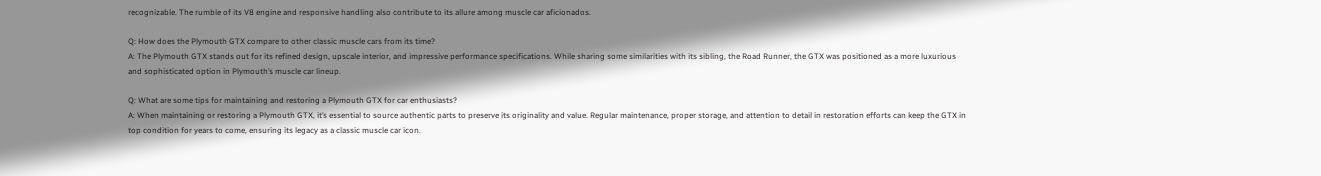recognizable. The rumble of its V8 engine and responsive handling also contribute to its allure among muscle car aficionados.

Q: How does the Plymouth GTX compare to other classic muscle cars from its time?
A: The Plymouth GTX stands out for its refined design, upscale interior, and impressive performance specifications. While sharing some similarities with its sibling, the Road Runner, the GTX was positioned as a more luxurious and sophisticated option in Plymouth’s muscle car lineup.

Q: What are some tips for maintaining and restoring a Plymouth GTX for car enthusiasts?
A: When maintaining or restoring a Plymouth GTX, it’s essential to source authentic parts to preserve its originality and value. Regular maintenance, proper storage, and attention to detail in restoration efforts can keep the GTX in top condition for years to come, ensuring its legacy as a classic muscle car icon.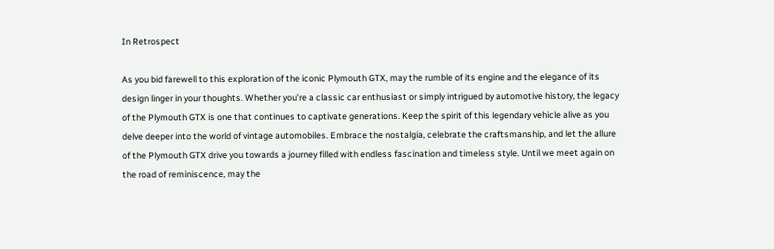In Retrospect

As you bid farewell to this exploration of the iconic Plymouth GTX, may the rumble of its engine and the elegance of its design linger in your thoughts. Whether you’re a classic car enthusiast or simply intrigued by automotive history, the legacy of the Plymouth GTX is one that continues to captivate generations. Keep the spirit of this legendary vehicle alive as you delve deeper into the world of vintage automobiles. Embrace the nostalgia, celebrate the craftsmanship, and let the allure of the Plymouth GTX drive you towards a journey filled with endless fascination and timeless style. Until we meet again on the road of reminiscence, may the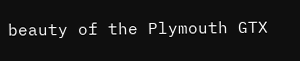beauty of the Plymouth GTX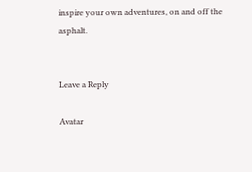inspire your own adventures, on and off the asphalt.


Leave a Reply

Avatar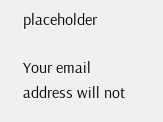placeholder

Your email address will not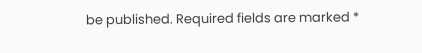be published. Required fields are marked *